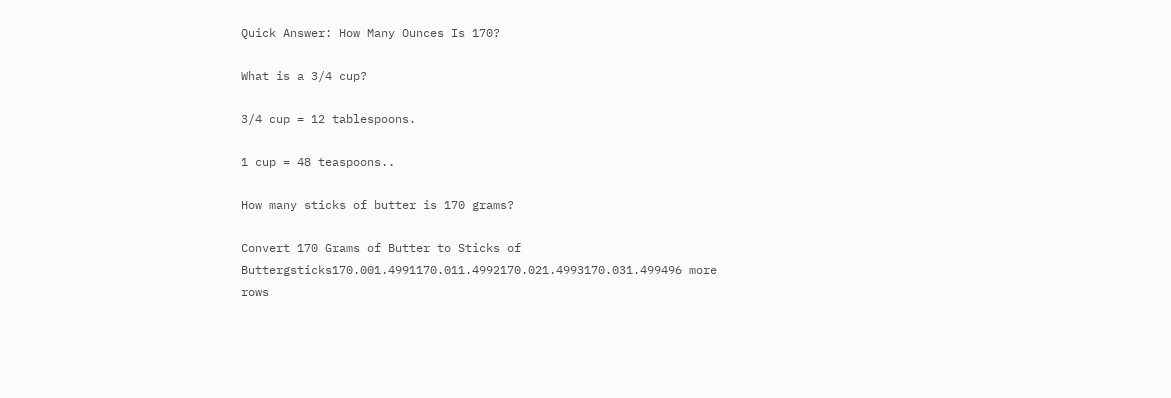Quick Answer: How Many Ounces Is 170?

What is a 3/4 cup?

3/4 cup = 12 tablespoons.

1 cup = 48 teaspoons..

How many sticks of butter is 170 grams?

Convert 170 Grams of Butter to Sticks of Buttergsticks170.001.4991170.011.4992170.021.4993170.031.499496 more rows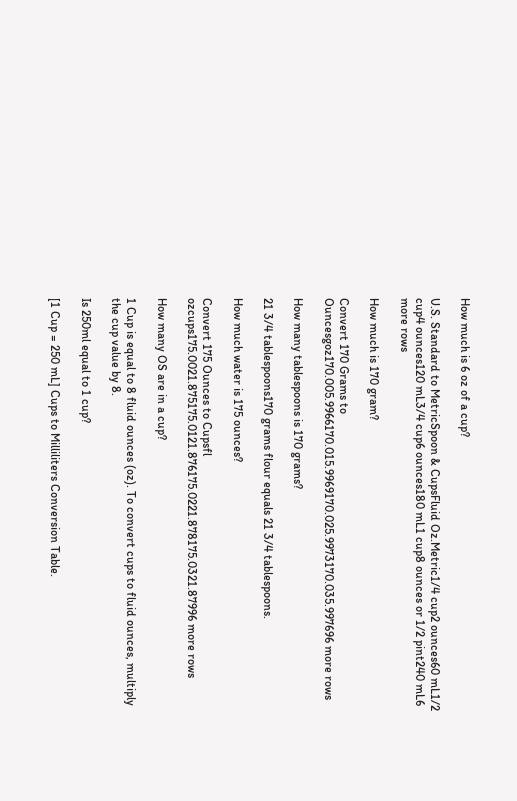How much is 6 oz of a cup?

U.S. Standard to MetricSpoon & CupsFluid Oz.Metric1/4 cup2 ounces60 mL1/2 cup4 ounces120 mL3/4 cup6 ounces180 mL1 cup8 ounces or 1/2 pint240 mL6 more rows

How much is 170 gram?

Convert 170 Grams to Ouncesgoz170.005.9966170.015.9969170.025.9973170.035.997696 more rows

How many tablespoons is 170 grams?

21 3/4 tablespoons170 grams flour equals 21 3/4 tablespoons.

How much water is 175 ounces?

Convert 175 Ounces to Cupsfl ozcups175.0021.875175.0121.876175.0221.878175.0321.87996 more rows

How many OS are in a cup?

1 Cup is equal to 8 fluid ounces (oz). To convert cups to fluid ounces, multiply the cup value by 8.

Is 250ml equal to 1 cup?

[1 Cup = 250 mL] Cups to Milliliters Conversion Table.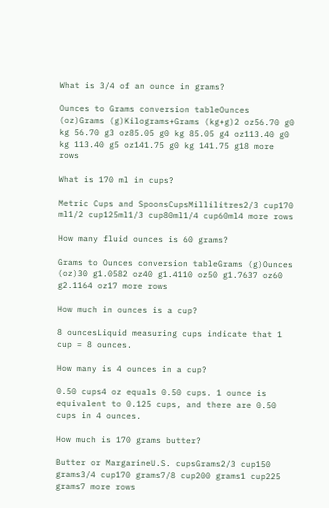What is 3/4 of an ounce in grams?

Ounces to Grams conversion tableOunces (oz)Grams (g)Kilograms+Grams (kg+g)2 oz56.70 g0 kg 56.70 g3 oz85.05 g0 kg 85.05 g4 oz113.40 g0 kg 113.40 g5 oz141.75 g0 kg 141.75 g18 more rows

What is 170 ml in cups?

Metric Cups and SpoonsCupsMillilitres2/3 cup170 ml1/2 cup125ml1/3 cup80ml1/4 cup60ml4 more rows

How many fluid ounces is 60 grams?

Grams to Ounces conversion tableGrams (g)Ounces (oz)30 g1.0582 oz40 g1.4110 oz50 g1.7637 oz60 g2.1164 oz17 more rows

How much in ounces is a cup?

8 ouncesLiquid measuring cups indicate that 1 cup = 8 ounces.

How many is 4 ounces in a cup?

0.50 cups4 oz equals 0.50 cups. 1 ounce is equivalent to 0.125 cups, and there are 0.50 cups in 4 ounces.

How much is 170 grams butter?

Butter or MargarineU.S. cupsGrams2/3 cup150 grams3/4 cup170 grams7/8 cup200 grams1 cup225 grams7 more rows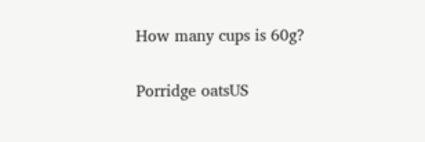How many cups is 60g?

Porridge oatsUS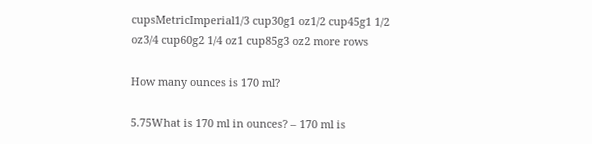cupsMetricImperial1/3 cup30g1 oz1/2 cup45g1 1/2 oz3/4 cup60g2 1/4 oz1 cup85g3 oz2 more rows

How many ounces is 170 ml?

5.75What is 170 ml in ounces? – 170 ml is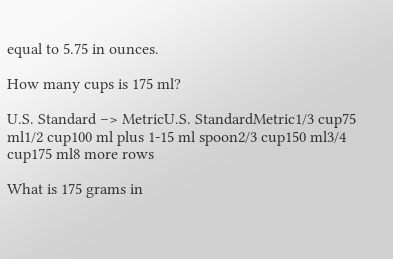equal to 5.75 in ounces.

How many cups is 175 ml?

U.S. Standard –> MetricU.S. StandardMetric1/3 cup75 ml1/2 cup100 ml plus 1-15 ml spoon2/3 cup150 ml3/4 cup175 ml8 more rows

What is 175 grams in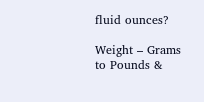fluid ounces?

Weight – Grams to Pounds &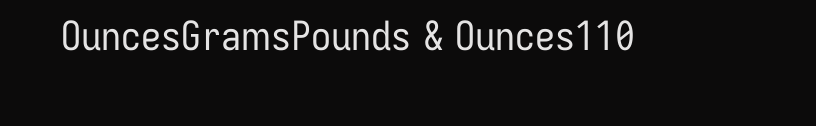OuncesGramsPounds & Ounces110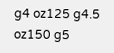g4 oz125 g4.5 oz150 g5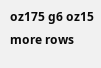oz175 g6 oz15 more rows